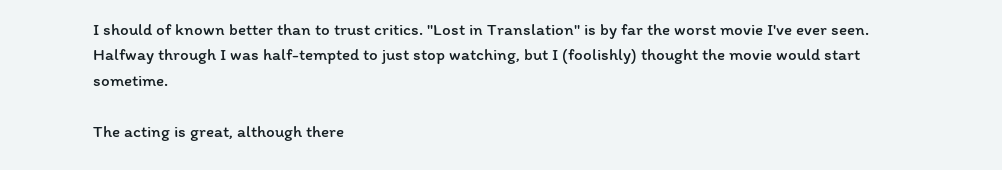I should of known better than to trust critics. "Lost in Translation" is by far the worst movie I've ever seen. Halfway through I was half-tempted to just stop watching, but I (foolishly) thought the movie would start sometime.

The acting is great, although there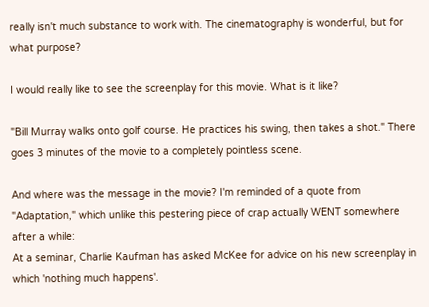really isn't much substance to work with. The cinematography is wonderful, but for what purpose?

I would really like to see the screenplay for this movie. What is it like?

"Bill Murray walks onto golf course. He practices his swing, then takes a shot." There goes 3 minutes of the movie to a completely pointless scene.

And where was the message in the movie? I'm reminded of a quote from "Adaptation," which unlike this pestering piece of crap actually WENT somewhere after a while:
At a seminar, Charlie Kaufman has asked McKee for advice on his new screenplay in which 'nothing much happens'.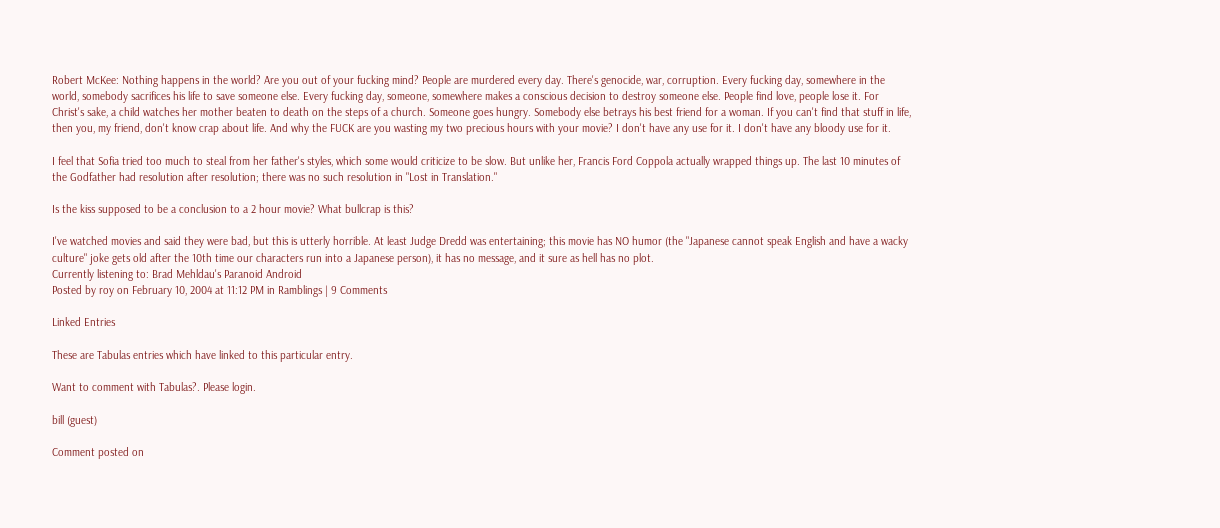Robert McKee: Nothing happens in the world? Are you out of your fucking mind? People are murdered every day. There's genocide, war, corruption. Every fucking day, somewhere in the world, somebody sacrifices his life to save someone else. Every fucking day, someone, somewhere makes a conscious decision to destroy someone else. People find love, people lose it. For Christ's sake, a child watches her mother beaten to death on the steps of a church. Someone goes hungry. Somebody else betrays his best friend for a woman. If you can't find that stuff in life, then you, my friend, don't know crap about life. And why the FUCK are you wasting my two precious hours with your movie? I don't have any use for it. I don't have any bloody use for it.

I feel that Sofia tried too much to steal from her father's styles, which some would criticize to be slow. But unlike her, Francis Ford Coppola actually wrapped things up. The last 10 minutes of the Godfather had resolution after resolution; there was no such resolution in "Lost in Translation."

Is the kiss supposed to be a conclusion to a 2 hour movie? What bullcrap is this?

I've watched movies and said they were bad, but this is utterly horrible. At least Judge Dredd was entertaining; this movie has NO humor (the "Japanese cannot speak English and have a wacky culture" joke gets old after the 10th time our characters run into a Japanese person), it has no message, and it sure as hell has no plot.
Currently listening to: Brad Mehldau's Paranoid Android
Posted by roy on February 10, 2004 at 11:12 PM in Ramblings | 9 Comments

Linked Entries

These are Tabulas entries which have linked to this particular entry.

Want to comment with Tabulas?. Please login.

bill (guest)

Comment posted on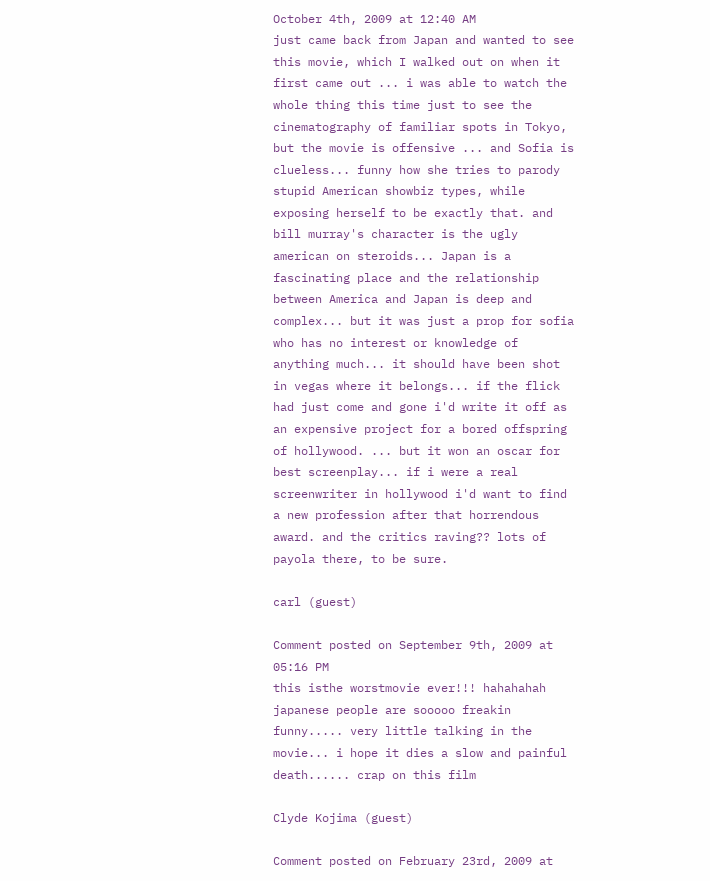October 4th, 2009 at 12:40 AM
just came back from Japan and wanted to see this movie, which I walked out on when it first came out ... i was able to watch the whole thing this time just to see the cinematography of familiar spots in Tokyo, but the movie is offensive ... and Sofia is clueless... funny how she tries to parody stupid American showbiz types, while exposing herself to be exactly that. and bill murray's character is the ugly american on steroids... Japan is a fascinating place and the relationship between America and Japan is deep and complex... but it was just a prop for sofia who has no interest or knowledge of anything much... it should have been shot in vegas where it belongs... if the flick had just come and gone i'd write it off as an expensive project for a bored offspring of hollywood. ... but it won an oscar for best screenplay... if i were a real screenwriter in hollywood i'd want to find a new profession after that horrendous award. and the critics raving?? lots of payola there, to be sure.

carl (guest)

Comment posted on September 9th, 2009 at 05:16 PM
this isthe worstmovie ever!!! hahahahah japanese people are sooooo freakin funny..... very little talking in the movie... i hope it dies a slow and painful death...... crap on this film

Clyde Kojima (guest)

Comment posted on February 23rd, 2009 at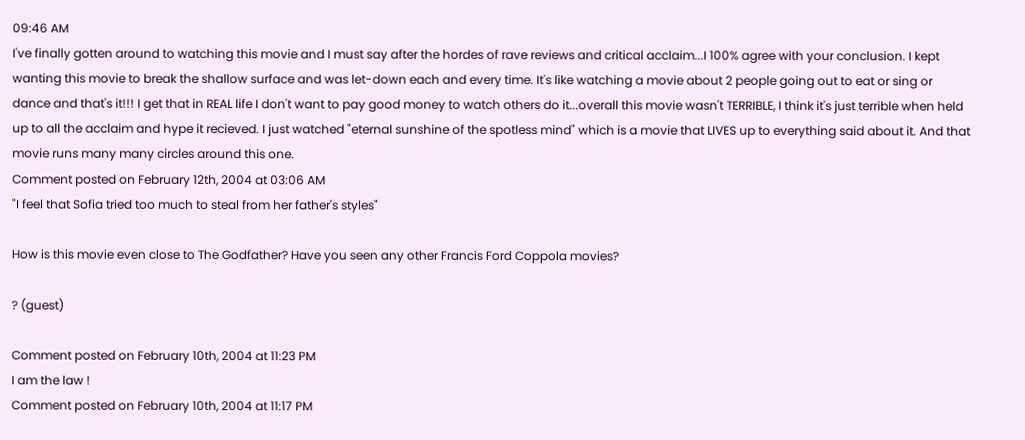09:46 AM
I've finally gotten around to watching this movie and I must say after the hordes of rave reviews and critical acclaim...I 100% agree with your conclusion. I kept wanting this movie to break the shallow surface and was let-down each and every time. It's like watching a movie about 2 people going out to eat or sing or dance and that's it!!! I get that in REAL life I don't want to pay good money to watch others do it...overall this movie wasn't TERRIBLE, I think it's just terrible when held up to all the acclaim and hype it recieved. I just watched "eternal sunshine of the spotless mind" which is a movie that LIVES up to everything said about it. And that movie runs many many circles around this one.
Comment posted on February 12th, 2004 at 03:06 AM
"I feel that Sofia tried too much to steal from her father's styles"

How is this movie even close to The Godfather? Have you seen any other Francis Ford Coppola movies?

? (guest)

Comment posted on February 10th, 2004 at 11:23 PM
I am the law !
Comment posted on February 10th, 2004 at 11:17 PM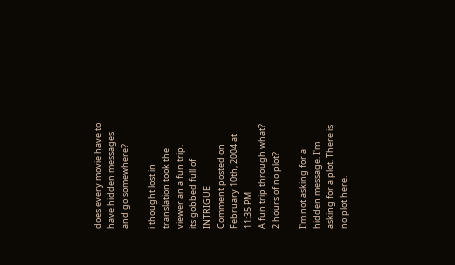does every movie have to have hidden messages and go somewhere?

i thought lost in translation took the viewer an a fun trip.
its gobbed full of INTRIGUE
Comment posted on February 10th, 2004 at 11:35 PM
A fun trip through what? 2 hours of no plot?

I'm not asking for a hidden message. I'm asking for a plot. There is no plot here.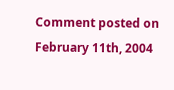Comment posted on February 11th, 2004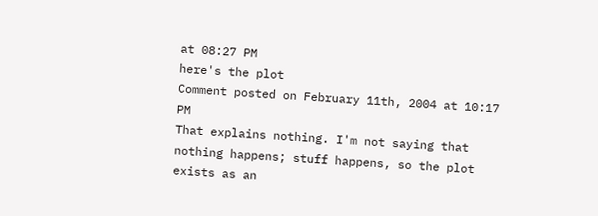at 08:27 PM
here's the plot
Comment posted on February 11th, 2004 at 10:17 PM
That explains nothing. I'm not saying that nothing happens; stuff happens, so the plot exists as an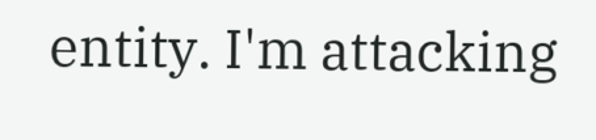entity. I'm attacking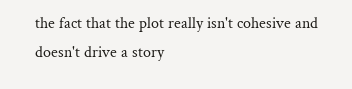the fact that the plot really isn't cohesive and doesn't drive a story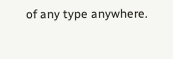of any type anywhere.